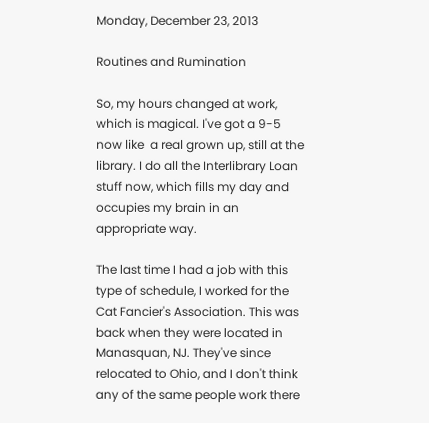Monday, December 23, 2013

Routines and Rumination

So, my hours changed at work, which is magical. I've got a 9-5 now like  a real grown up, still at the library. I do all the Interlibrary Loan stuff now, which fills my day and occupies my brain in an appropriate way.

The last time I had a job with this type of schedule, I worked for the Cat Fancier's Association. This was back when they were located in Manasquan, NJ. They've since relocated to Ohio, and I don't think any of the same people work there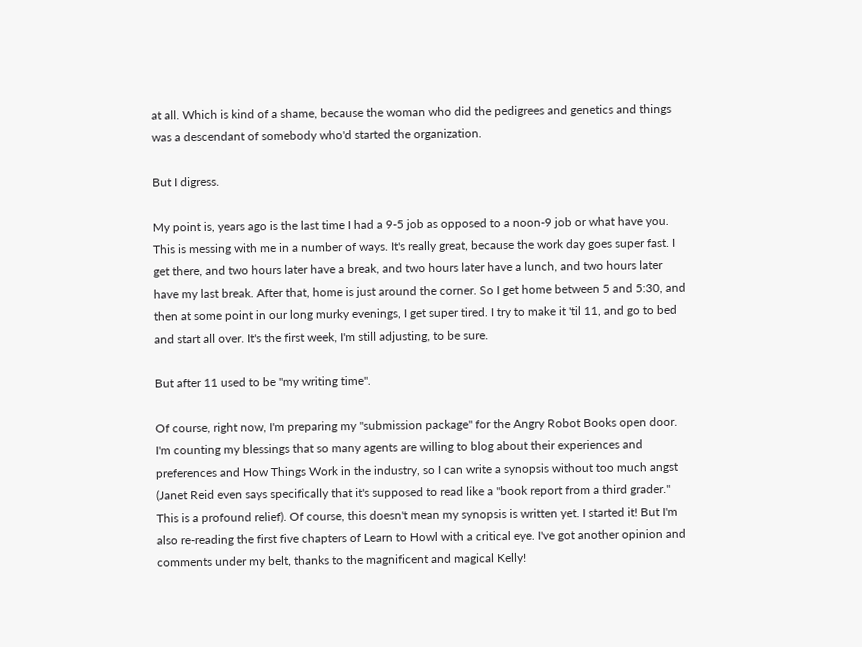at all. Which is kind of a shame, because the woman who did the pedigrees and genetics and things was a descendant of somebody who'd started the organization.

But I digress.

My point is, years ago is the last time I had a 9-5 job as opposed to a noon-9 job or what have you. This is messing with me in a number of ways. It's really great, because the work day goes super fast. I get there, and two hours later have a break, and two hours later have a lunch, and two hours later have my last break. After that, home is just around the corner. So I get home between 5 and 5:30, and then at some point in our long murky evenings, I get super tired. I try to make it 'til 11, and go to bed and start all over. It's the first week, I'm still adjusting, to be sure.

But after 11 used to be "my writing time".

Of course, right now, I'm preparing my "submission package" for the Angry Robot Books open door. I'm counting my blessings that so many agents are willing to blog about their experiences and preferences and How Things Work in the industry, so I can write a synopsis without too much angst (Janet Reid even says specifically that it's supposed to read like a "book report from a third grader." This is a profound relief). Of course, this doesn't mean my synopsis is written yet. I started it! But I'm also re-reading the first five chapters of Learn to Howl with a critical eye. I've got another opinion and comments under my belt, thanks to the magnificent and magical Kelly!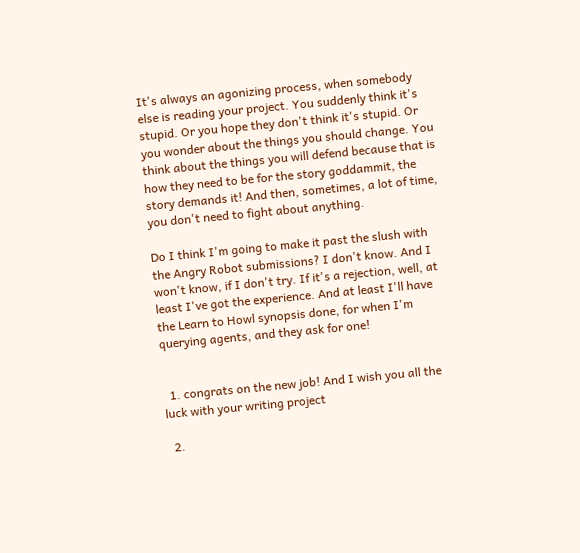It's always an agonizing process, when somebody else is reading your project. You suddenly think it's stupid. Or you hope they don't think it's stupid. Or you wonder about the things you should change. You think about the things you will defend because that is how they need to be for the story goddammit, the story demands it! And then, sometimes, a lot of time, you don't need to fight about anything.

Do I think I'm going to make it past the slush with the Angry Robot submissions? I don't know. And I won't know, if I don't try. If it's a rejection, well, at least I've got the experience. And at least I'll have the Learn to Howl synopsis done, for when I'm querying agents, and they ask for one!


  1. congrats on the new job! And I wish you all the luck with your writing project

  2.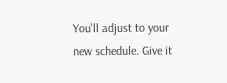You'll adjust to your new schedule. Give it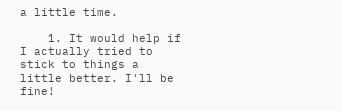a little time.

    1. It would help if I actually tried to stick to things a little better. I'll be fine!